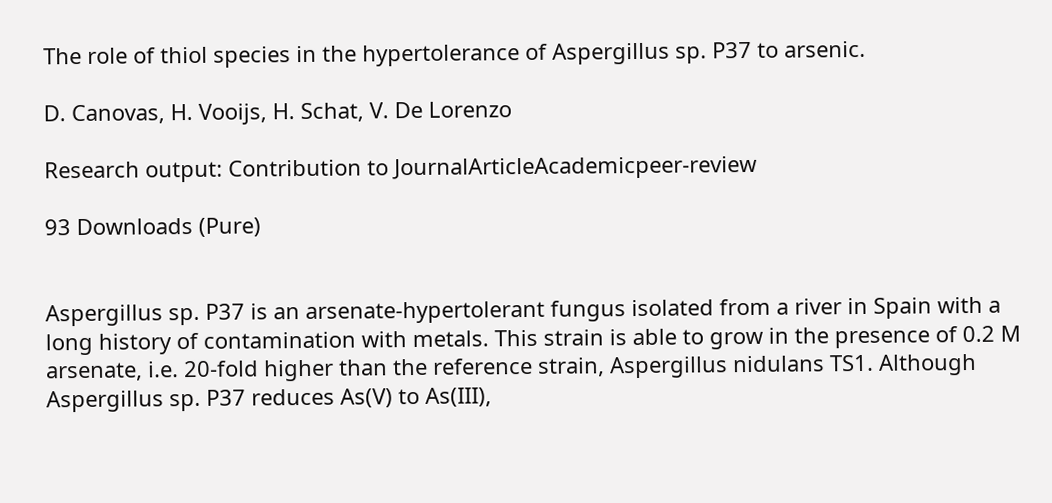The role of thiol species in the hypertolerance of Aspergillus sp. P37 to arsenic.

D. Canovas, H. Vooijs, H. Schat, V. De Lorenzo

Research output: Contribution to JournalArticleAcademicpeer-review

93 Downloads (Pure)


Aspergillus sp. P37 is an arsenate-hypertolerant fungus isolated from a river in Spain with a long history of contamination with metals. This strain is able to grow in the presence of 0.2 M arsenate, i.e. 20-fold higher than the reference strain, Aspergillus nidulans TS1. Although Aspergillus sp. P37 reduces As(V) to As(III),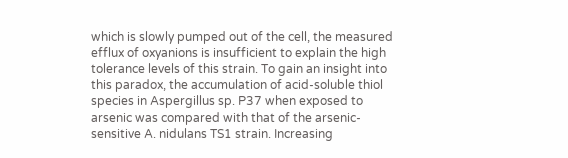which is slowly pumped out of the cell, the measured efflux of oxyanions is insufficient to explain the high tolerance levels of this strain. To gain an insight into this paradox, the accumulation of acid-soluble thiol species in Aspergillus sp. P37 when exposed to arsenic was compared with that of the arsenic-sensitive A. nidulans TS1 strain. Increasing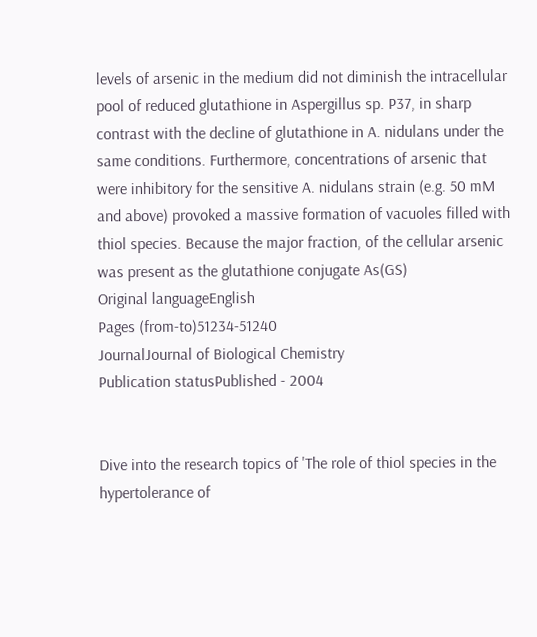levels of arsenic in the medium did not diminish the intracellular pool of reduced glutathione in Aspergillus sp. P37, in sharp contrast with the decline of glutathione in A. nidulans under the same conditions. Furthermore, concentrations of arsenic that were inhibitory for the sensitive A. nidulans strain (e.g. 50 mM and above) provoked a massive formation of vacuoles filled with thiol species. Because the major fraction, of the cellular arsenic was present as the glutathione conjugate As(GS)
Original languageEnglish
Pages (from-to)51234-51240
JournalJournal of Biological Chemistry
Publication statusPublished - 2004


Dive into the research topics of 'The role of thiol species in the hypertolerance of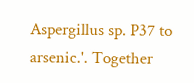Aspergillus sp. P37 to arsenic.'. Together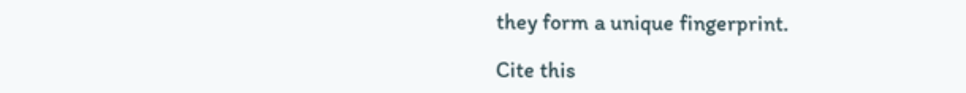they form a unique fingerprint.

Cite this